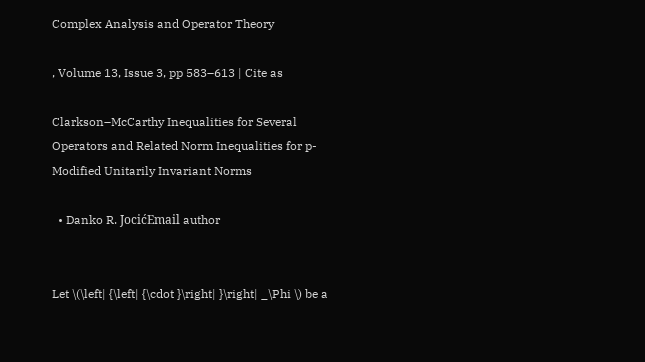Complex Analysis and Operator Theory

, Volume 13, Issue 3, pp 583–613 | Cite as

Clarkson–McCarthy Inequalities for Several Operators and Related Norm Inequalities for p-Modified Unitarily Invariant Norms

  • Danko R. JocićEmail author


Let \(\left| {\left| {\cdot }\right| }\right| _\Phi \) be a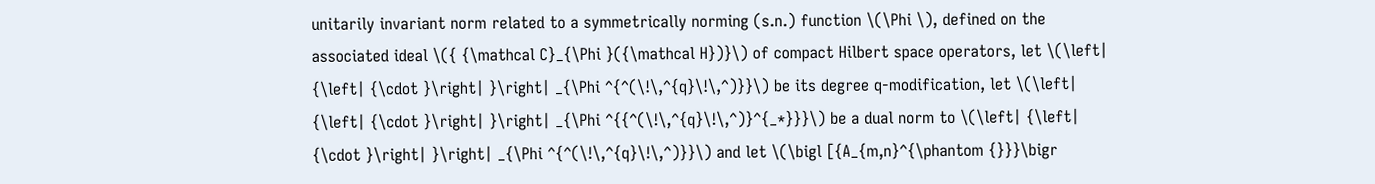unitarily invariant norm related to a symmetrically norming (s.n.) function \(\Phi \), defined on the associated ideal \({ {\mathcal C}_{\Phi }({\mathcal H})}\) of compact Hilbert space operators, let \(\left| {\left| {\cdot }\right| }\right| _{\Phi ^{^(\!\,^{q}\!\,^)}}\) be its degree q-modification, let \(\left| {\left| {\cdot }\right| }\right| _{\Phi ^{{^(\!\,^{q}\!\,^)}^{_*}}}\) be a dual norm to \(\left| {\left| {\cdot }\right| }\right| _{\Phi ^{^(\!\,^{q}\!\,^)}}\) and let \(\bigl [{A_{m,n}^{\phantom {}}}\bigr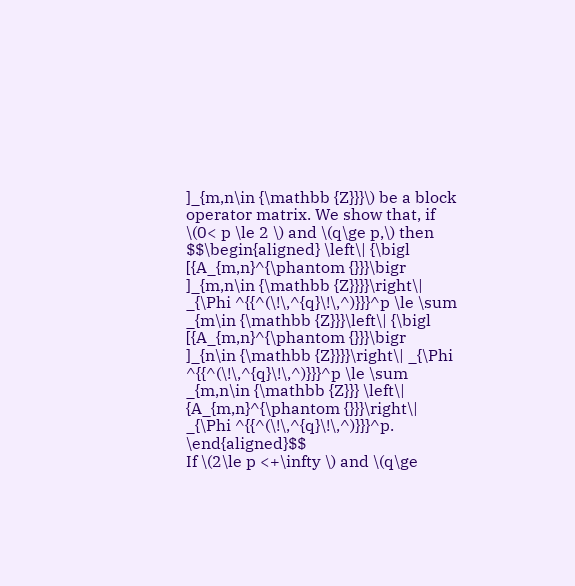]_{m,n\in {\mathbb {Z}}}\) be a block operator matrix. We show that, if \(0< p \le 2 \) and \(q\ge p,\) then
$$\begin{aligned} \left\| {\bigl [{A_{m,n}^{\phantom {}}}\bigr ]_{m,n\in {\mathbb {Z}}}}\right\| _{\Phi ^{{^(\!\,^{q}\!\,^)}}}^p \le \sum _{m\in {\mathbb {Z}}}\left\| {\bigl [{A_{m,n}^{\phantom {}}}\bigr ]_{n\in {\mathbb {Z}}}}\right\| _{\Phi ^{{^(\!\,^{q}\!\,^)}}}^p \le \sum _{m,n\in {\mathbb {Z}}} \left\| {A_{m,n}^{\phantom {}}}\right\| _{\Phi ^{{^(\!\,^{q}\!\,^)}}}^p. \end{aligned}$$
If \(2\le p <+\infty \) and \(q\ge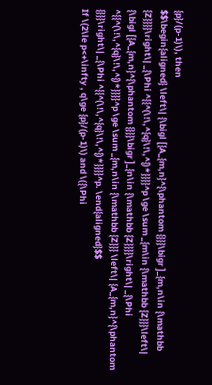{p}/(p-1)\), then
$$\begin{aligned} \left\| {\bigl [{A_{m,n}^{\phantom {}}}\bigr ]_{m,n\in {\mathbb {Z}}}}\right\| _{\Phi ^{{^(\!\,^{q}\!\,^{)*}}}}^p \ge \sum _{m\in {\mathbb {Z}}}\left\| {\bigl [{A_{m,n}^{\phantom {}}}\bigr ]_{n\in {\mathbb {Z}}}}\right\| _{\Phi ^{{^(\!\,^{q}\!\,^{)*}}}}^p \ge \sum _{m,n\in {\mathbb {Z}}} \left\| {A_{m,n}^{\phantom {}}}\right\| _{\Phi ^{{^(\!\,^{q}\!\,^{)*}}}}^p. \end{aligned}$$
If \(2\le p<+\infty , q\ge {p}/(p-1)\) and \({\Phi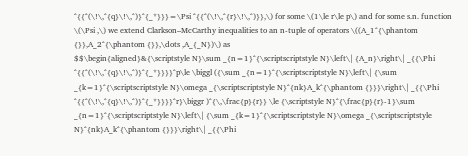^{{^(\!\,^{q}\!\,^)}^{_*}}}=\Psi ^{{^(\!\,^{r}\!\,^)}},\) for some \(1\le r\le p\) and for some s.n. function \(\Psi ,\) we extend Clarkson–McCarthy inequalities to an n-tuple of operators \((A_1^{\phantom {}},A_2^{\phantom {}},\dots ,A_{_N})\) as
$$\begin{aligned}&{\scriptstyle N}\sum _{n=1}^{\scriptscriptstyle N}\left\| {A_n}\right\| _{{\Phi ^{{^(\!\,^{q}\!\,^)}^{_*}}}}^p\le \biggl ({\sum _{n=1}^{\scriptscriptstyle N}\left\| {\sum _{k=1}^{\scriptscriptstyle N}\omega _{\scriptscriptstyle N}^{nk}A_k^{\phantom {}}}\right\| _{{\Phi ^{{^(\!\,^{q}\!\,^)}^{_*}}}}^r}\biggr )^{\,\frac{p}{r}} \le {\scriptstyle N}^{\frac{p}{r}-1}\sum _{n=1}^{\scriptscriptstyle N}\left\| {\sum _{k=1}^{\scriptscriptstyle N}\omega _{\scriptscriptstyle N}^{nk}A_k^{\phantom {}}}\right\| _{{\Phi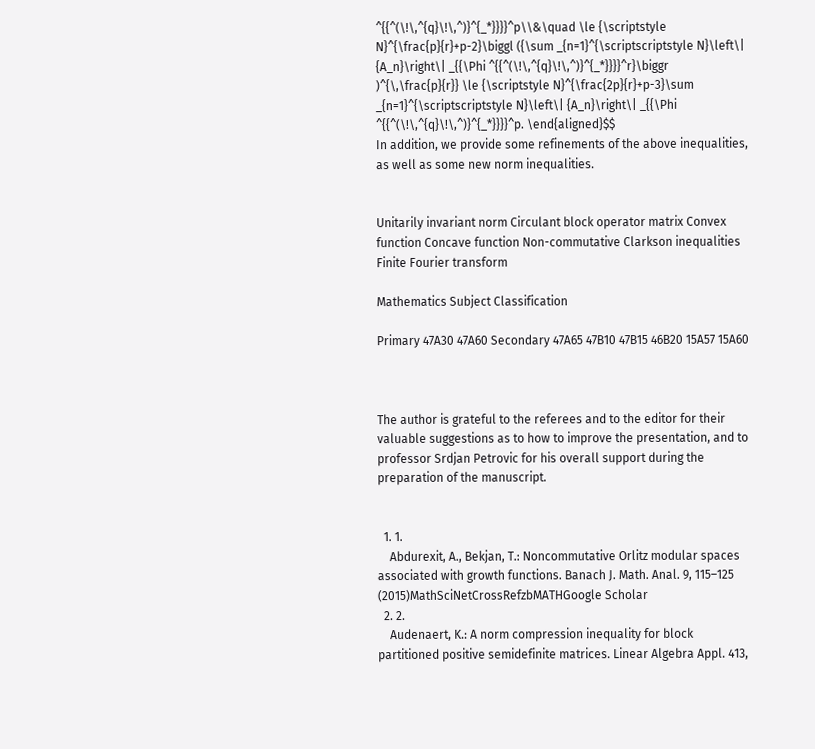^{{^(\!\,^{q}\!\,^)}^{_*}}}}^p\\&\quad \le {\scriptstyle N}^{\frac{p}{r}+p-2}\biggl ({\sum _{n=1}^{\scriptscriptstyle N}\left\| {A_n}\right\| _{{\Phi ^{{^(\!\,^{q}\!\,^)}^{_*}}}}^r}\biggr )^{\,\frac{p}{r}} \le {\scriptstyle N}^{\frac{2p}{r}+p-3}\sum _{n=1}^{\scriptscriptstyle N}\left\| {A_n}\right\| _{{\Phi ^{{^(\!\,^{q}\!\,^)}^{_*}}}}^p. \end{aligned}$$
In addition, we provide some refinements of the above inequalities, as well as some new norm inequalities.


Unitarily invariant norm Circulant block operator matrix Convex function Concave function Non-commutative Clarkson inequalities Finite Fourier transform

Mathematics Subject Classification

Primary 47A30 47A60 Secondary 47A65 47B10 47B15 46B20 15A57 15A60



The author is grateful to the referees and to the editor for their valuable suggestions as to how to improve the presentation, and to professor Srdjan Petrovic for his overall support during the preparation of the manuscript.


  1. 1.
    Abdurexit, A., Bekjan, T.: Noncommutative Orlitz modular spaces associated with growth functions. Banach J. Math. Anal. 9, 115–125 (2015)MathSciNetCrossRefzbMATHGoogle Scholar
  2. 2.
    Audenaert, K.: A norm compression inequality for block partitioned positive semidefinite matrices. Linear Algebra Appl. 413,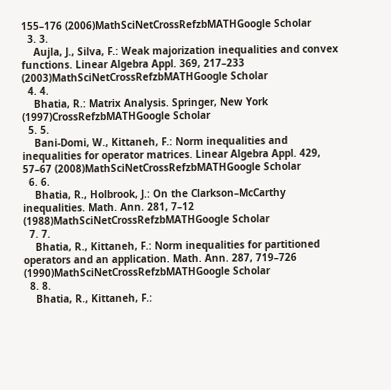155–176 (2006)MathSciNetCrossRefzbMATHGoogle Scholar
  3. 3.
    Aujla, J., Silva, F.: Weak majorization inequalities and convex functions. Linear Algebra Appl. 369, 217–233 (2003)MathSciNetCrossRefzbMATHGoogle Scholar
  4. 4.
    Bhatia, R.: Matrix Analysis. Springer, New York (1997)CrossRefzbMATHGoogle Scholar
  5. 5.
    Bani-Domi, W., Kittaneh, F.: Norm inequalities and inequalities for operator matrices. Linear Algebra Appl. 429, 57–67 (2008)MathSciNetCrossRefzbMATHGoogle Scholar
  6. 6.
    Bhatia, R., Holbrook, J.: On the Clarkson–McCarthy inequalities. Math. Ann. 281, 7–12 (1988)MathSciNetCrossRefzbMATHGoogle Scholar
  7. 7.
    Bhatia, R., Kittaneh, F.: Norm inequalities for partitioned operators and an application. Math. Ann. 287, 719–726 (1990)MathSciNetCrossRefzbMATHGoogle Scholar
  8. 8.
    Bhatia, R., Kittaneh, F.: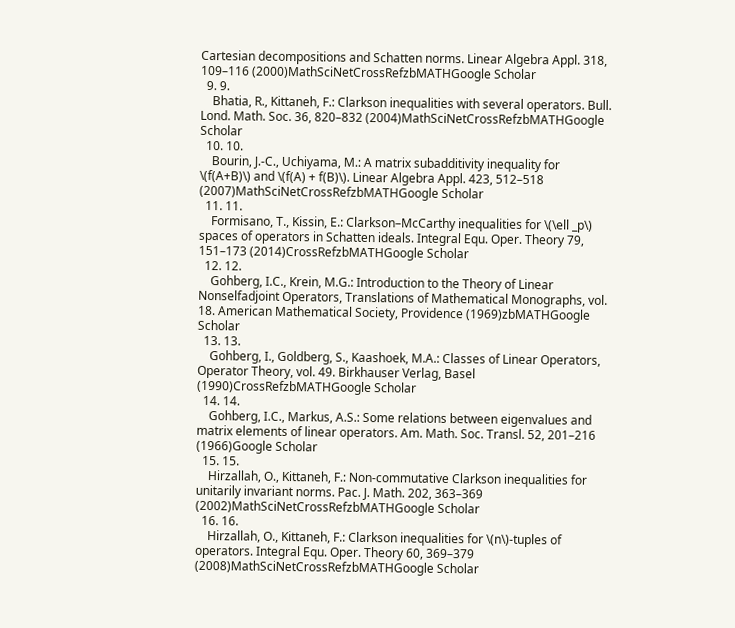Cartesian decompositions and Schatten norms. Linear Algebra Appl. 318, 109–116 (2000)MathSciNetCrossRefzbMATHGoogle Scholar
  9. 9.
    Bhatia, R., Kittaneh, F.: Clarkson inequalities with several operators. Bull. Lond. Math. Soc. 36, 820–832 (2004)MathSciNetCrossRefzbMATHGoogle Scholar
  10. 10.
    Bourin, J.-C., Uchiyama, M.: A matrix subadditivity inequality for \(f(A+B)\) and \(f(A) + f(B)\). Linear Algebra Appl. 423, 512–518 (2007)MathSciNetCrossRefzbMATHGoogle Scholar
  11. 11.
    Formisano, T., Kissin, E.: Clarkson–McCarthy inequalities for \(\ell _p\) spaces of operators in Schatten ideals. Integral Equ. Oper. Theory 79, 151–173 (2014)CrossRefzbMATHGoogle Scholar
  12. 12.
    Gohberg, I.C., Krein, M.G.: Introduction to the Theory of Linear Nonselfadjoint Operators, Translations of Mathematical Monographs, vol. 18. American Mathematical Society, Providence (1969)zbMATHGoogle Scholar
  13. 13.
    Gohberg, I., Goldberg, S., Kaashoek, M.A.: Classes of Linear Operators, Operator Theory, vol. 49. Birkhauser Verlag, Basel (1990)CrossRefzbMATHGoogle Scholar
  14. 14.
    Gohberg, I.C., Markus, A.S.: Some relations between eigenvalues and matrix elements of linear operators. Am. Math. Soc. Transl. 52, 201–216 (1966)Google Scholar
  15. 15.
    Hirzallah, O., Kittaneh, F.: Non-commutative Clarkson inequalities for unitarily invariant norms. Pac. J. Math. 202, 363–369 (2002)MathSciNetCrossRefzbMATHGoogle Scholar
  16. 16.
    Hirzallah, O., Kittaneh, F.: Clarkson inequalities for \(n\)-tuples of operators. Integral Equ. Oper. Theory 60, 369–379 (2008)MathSciNetCrossRefzbMATHGoogle Scholar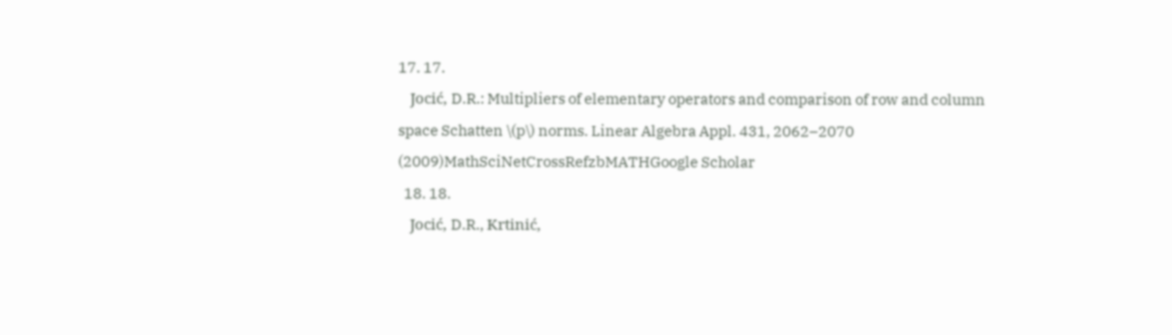17. 17.
    Jocić, D.R.: Multipliers of elementary operators and comparison of row and column space Schatten \(p\) norms. Linear Algebra Appl. 431, 2062–2070 (2009)MathSciNetCrossRefzbMATHGoogle Scholar
  18. 18.
    Jocić, D.R., Krtinić,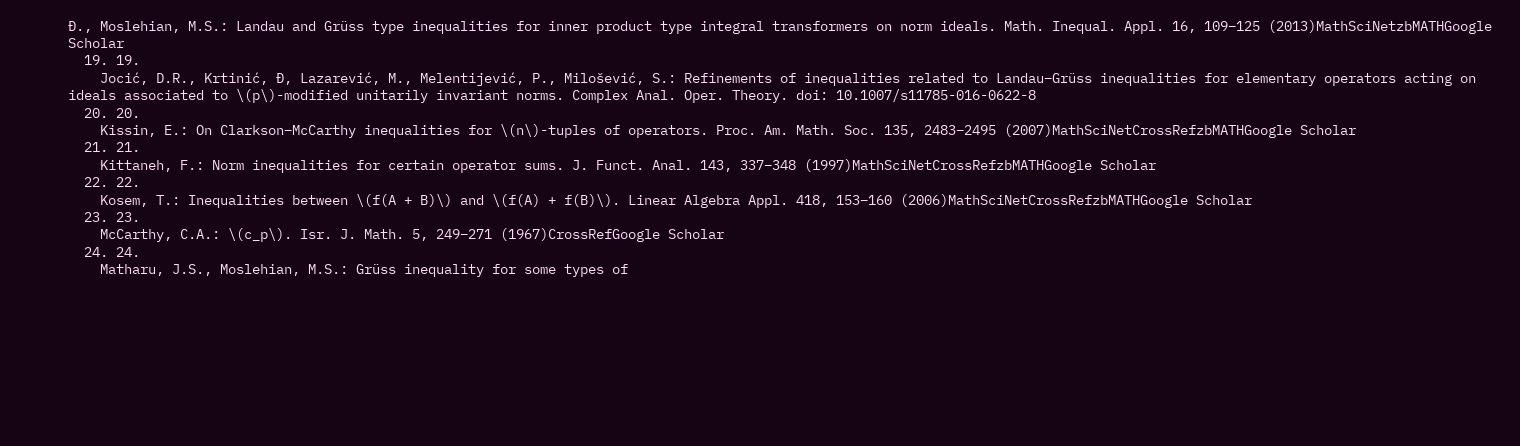Đ., Moslehian, M.S.: Landau and Grüss type inequalities for inner product type integral transformers on norm ideals. Math. Inequal. Appl. 16, 109–125 (2013)MathSciNetzbMATHGoogle Scholar
  19. 19.
    Jocić, D.R., Krtinić, Đ, Lazarević, M., Melentijević, P., Milošević, S.: Refinements of inequalities related to Landau–Grüss inequalities for elementary operators acting on ideals associated to \(p\)-modified unitarily invariant norms. Complex Anal. Oper. Theory. doi: 10.1007/s11785-016-0622-8
  20. 20.
    Kissin, E.: On Clarkson–McCarthy inequalities for \(n\)-tuples of operators. Proc. Am. Math. Soc. 135, 2483–2495 (2007)MathSciNetCrossRefzbMATHGoogle Scholar
  21. 21.
    Kittaneh, F.: Norm inequalities for certain operator sums. J. Funct. Anal. 143, 337–348 (1997)MathSciNetCrossRefzbMATHGoogle Scholar
  22. 22.
    Kosem, T.: Inequalities between \(f(A + B)\) and \(f(A) + f(B)\). Linear Algebra Appl. 418, 153–160 (2006)MathSciNetCrossRefzbMATHGoogle Scholar
  23. 23.
    McCarthy, C.A.: \(c_p\). Isr. J. Math. 5, 249–271 (1967)CrossRefGoogle Scholar
  24. 24.
    Matharu, J.S., Moslehian, M.S.: Grüss inequality for some types of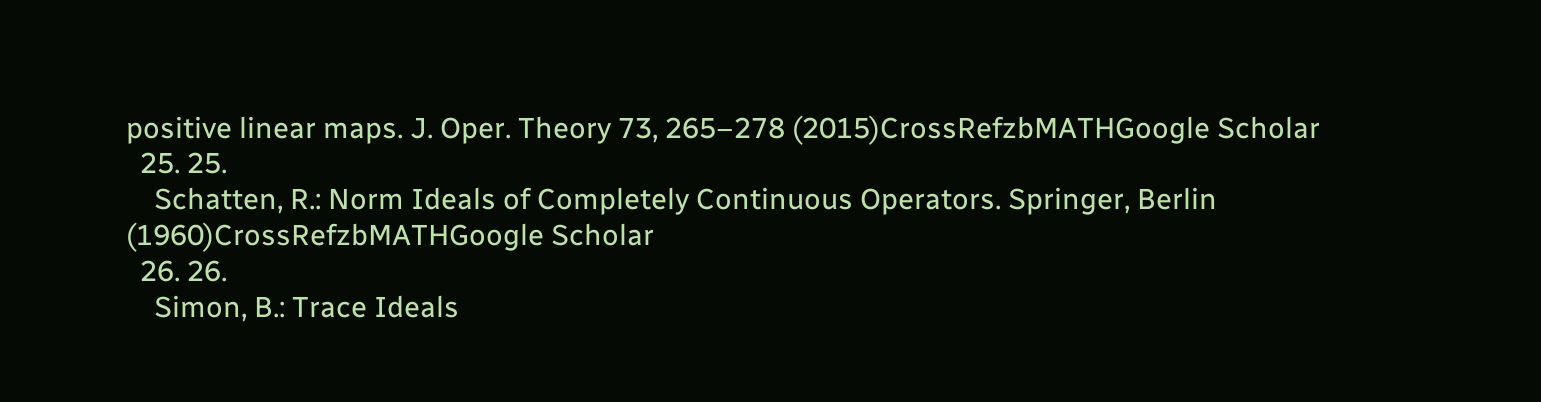positive linear maps. J. Oper. Theory 73, 265–278 (2015)CrossRefzbMATHGoogle Scholar
  25. 25.
    Schatten, R.: Norm Ideals of Completely Continuous Operators. Springer, Berlin (1960)CrossRefzbMATHGoogle Scholar
  26. 26.
    Simon, B.: Trace Ideals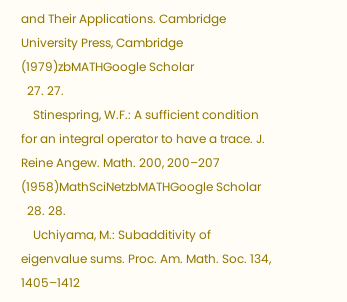and Their Applications. Cambridge University Press, Cambridge (1979)zbMATHGoogle Scholar
  27. 27.
    Stinespring, W.F.: A sufficient condition for an integral operator to have a trace. J. Reine Angew. Math. 200, 200–207 (1958)MathSciNetzbMATHGoogle Scholar
  28. 28.
    Uchiyama, M.: Subadditivity of eigenvalue sums. Proc. Am. Math. Soc. 134, 1405–1412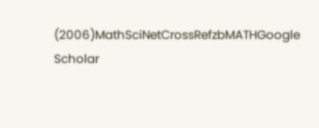(2006)MathSciNetCrossRefzbMATHGoogle Scholar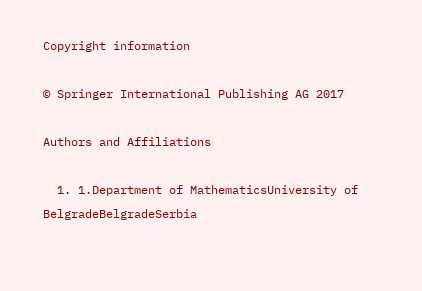Copyright information

© Springer International Publishing AG 2017

Authors and Affiliations

  1. 1.Department of MathematicsUniversity of BelgradeBelgradeSerbia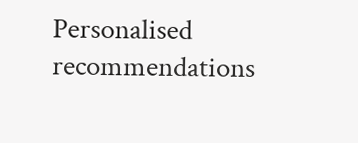Personalised recommendations